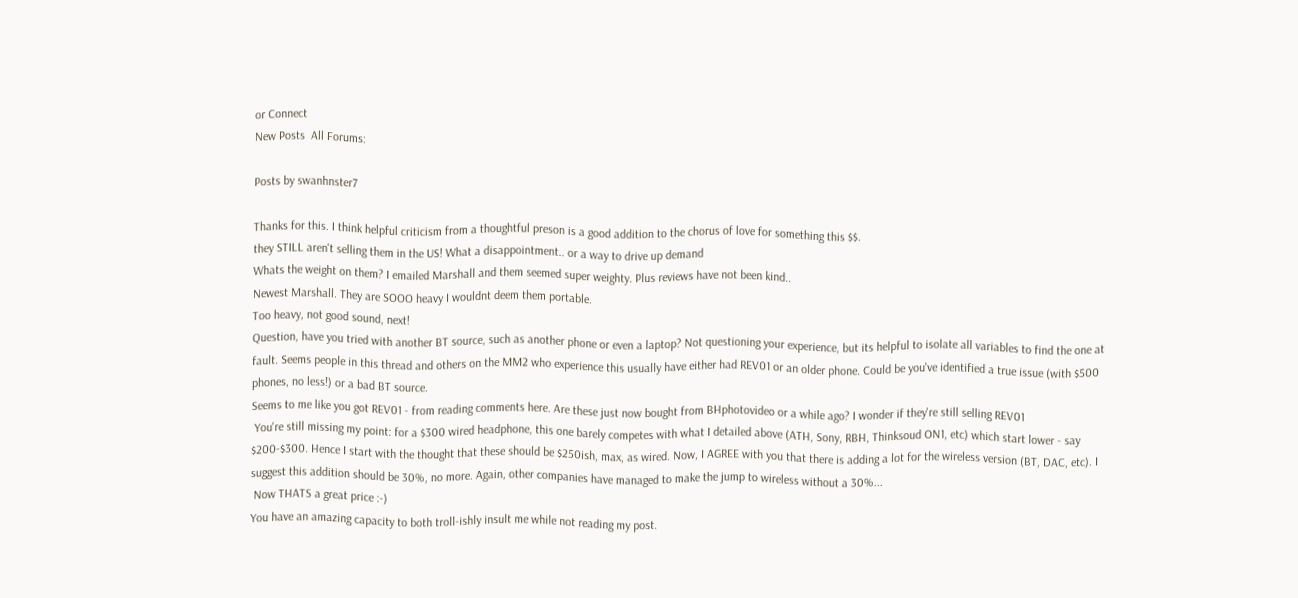or Connect
New Posts  All Forums:

Posts by swanhnster7

Thanks for this. I think helpful criticism from a thoughtful preson is a good addition to the chorus of love for something this $$.
they STILL aren't selling them in the US! What a disappointment.. or a way to drive up demand
Whats the weight on them? I emailed Marshall and them seemed super weighty. Plus reviews have not been kind..
Newest Marshall. They are SOOO heavy I wouldnt deem them portable.
Too heavy, not good sound, next!
Question, have you tried with another BT source, such as another phone or even a laptop? Not questioning your experience, but its helpful to isolate all variables to find the one at fault. Seems people in this thread and others on the MM2 who experience this usually have either had REV01 or an older phone. Could be you've identified a true issue (with $500 phones, no less!) or a bad BT source.
Seems to me like you got REV01 - from reading comments here. Are these just now bought from BHphotovideo or a while ago? I wonder if they're still selling REV01
 You're still missing my point: for a $300 wired headphone, this one barely competes with what I detailed above (ATH, Sony, RBH, Thinksoud ON1, etc) which start lower - say $200-$300. Hence I start with the thought that these should be $250ish, max, as wired. Now, I AGREE with you that there is adding a lot for the wireless version (BT, DAC, etc). I suggest this addition should be 30%, no more. Again, other companies have managed to make the jump to wireless without a 30%...
 Now THATS a great price :-)
You have an amazing capacity to both troll-ishly insult me while not reading my post.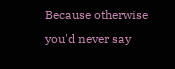Because otherwise you'd never say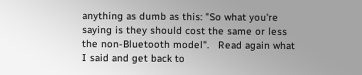anything as dumb as this: "So what you're saying is they should cost the same or less the non-Bluetooth model".   Read again what I said and get back to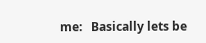me:   Basically lets be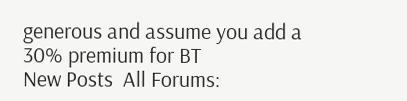generous and assume you add a 30% premium for BT
New Posts  All Forums: